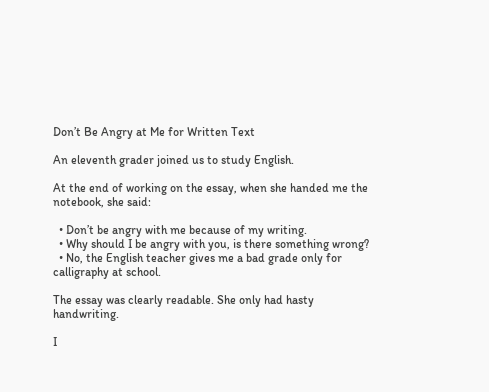Don’t Be Angry at Me for Written Text

An eleventh grader joined us to study English.

At the end of working on the essay, when she handed me the notebook, she said:

  • Don’t be angry with me because of my writing.
  • Why should I be angry with you, is there something wrong?
  • No, the English teacher gives me a bad grade only for calligraphy at school.

The essay was clearly readable. She only had hasty handwriting.

I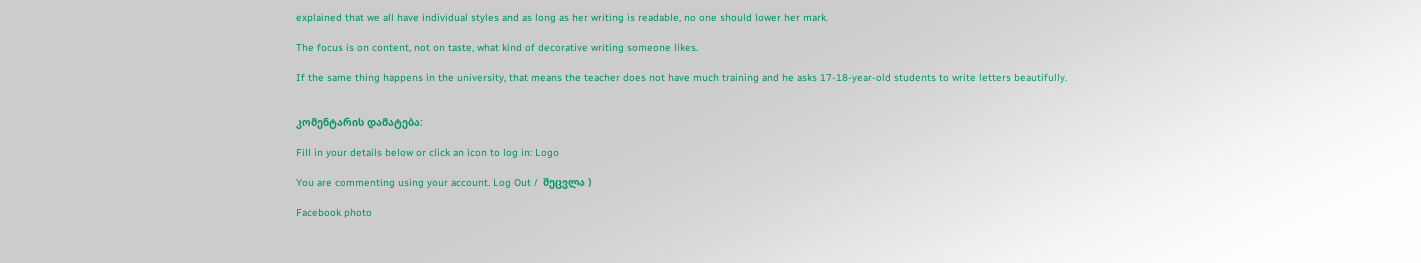explained that we all have individual styles and as long as her writing is readable, no one should lower her mark.

The focus is on content, not on taste, what kind of decorative writing someone likes.

If the same thing happens in the university, that means the teacher does not have much training and he asks 17-18-year-old students to write letters beautifully.


კომენტარის დამატება:

Fill in your details below or click an icon to log in: Logo

You are commenting using your account. Log Out /  შეცვლა )

Facebook photo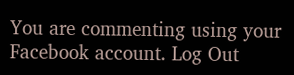You are commenting using your Facebook account. Log Out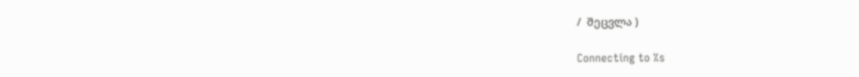/  შეცვლა )

Connecting to %s